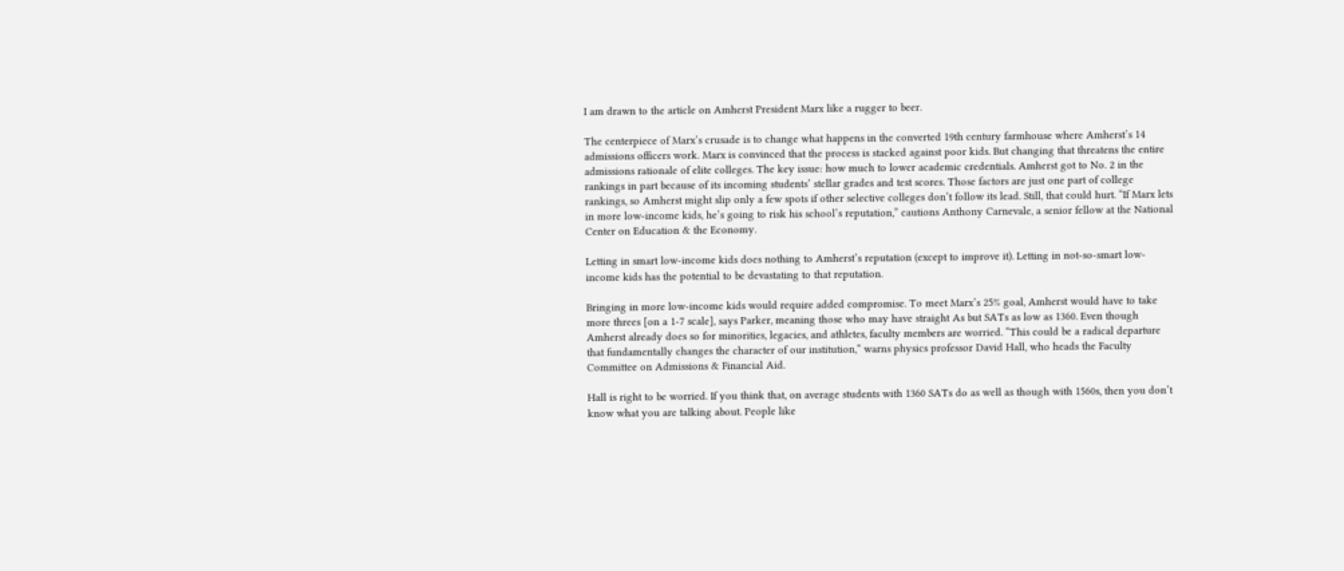I am drawn to the article on Amherst President Marx like a rugger to beer.

The centerpiece of Marx’s crusade is to change what happens in the converted 19th century farmhouse where Amherst’s 14 admissions officers work. Marx is convinced that the process is stacked against poor kids. But changing that threatens the entire admissions rationale of elite colleges. The key issue: how much to lower academic credentials. Amherst got to No. 2 in the rankings in part because of its incoming students’ stellar grades and test scores. Those factors are just one part of college rankings, so Amherst might slip only a few spots if other selective colleges don’t follow its lead. Still, that could hurt. “If Marx lets in more low-income kids, he’s going to risk his school’s reputation,” cautions Anthony Carnevale, a senior fellow at the National Center on Education & the Economy.

Letting in smart low-income kids does nothing to Amherst’s reputation (except to improve it). Letting in not-so-smart low-income kids has the potential to be devastating to that reputation.

Bringing in more low-income kids would require added compromise. To meet Marx’s 25% goal, Amherst would have to take more threes [on a 1-7 scale], says Parker, meaning those who may have straight As but SATs as low as 1360. Even though Amherst already does so for minorities, legacies, and athletes, faculty members are worried. “This could be a radical departure that fundamentally changes the character of our institution,” warns physics professor David Hall, who heads the Faculty Committee on Admissions & Financial Aid.

Hall is right to be worried. If you think that, on average students with 1360 SATs do as well as though with 1560s, then you don’t know what you are talking about. People like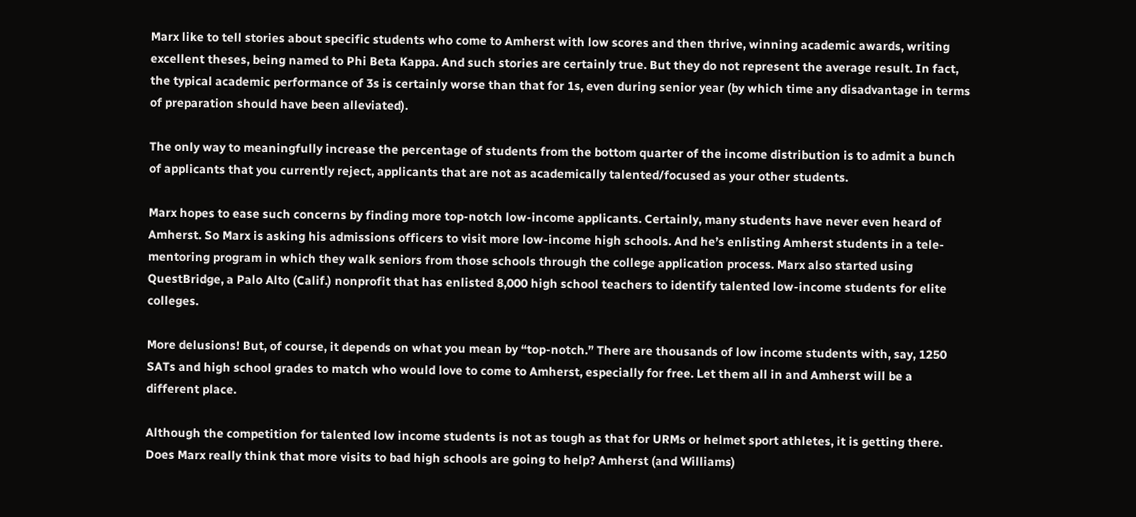Marx like to tell stories about specific students who come to Amherst with low scores and then thrive, winning academic awards, writing excellent theses, being named to Phi Beta Kappa. And such stories are certainly true. But they do not represent the average result. In fact, the typical academic performance of 3s is certainly worse than that for 1s, even during senior year (by which time any disadvantage in terms of preparation should have been alleviated).

The only way to meaningfully increase the percentage of students from the bottom quarter of the income distribution is to admit a bunch of applicants that you currently reject, applicants that are not as academically talented/focused as your other students.

Marx hopes to ease such concerns by finding more top-notch low-income applicants. Certainly, many students have never even heard of Amherst. So Marx is asking his admissions officers to visit more low-income high schools. And he’s enlisting Amherst students in a tele-mentoring program in which they walk seniors from those schools through the college application process. Marx also started using QuestBridge, a Palo Alto (Calif.) nonprofit that has enlisted 8,000 high school teachers to identify talented low-income students for elite colleges.

More delusions! But, of course, it depends on what you mean by “top-notch.” There are thousands of low income students with, say, 1250 SATs and high school grades to match who would love to come to Amherst, especially for free. Let them all in and Amherst will be a different place.

Although the competition for talented low income students is not as tough as that for URMs or helmet sport athletes, it is getting there. Does Marx really think that more visits to bad high schools are going to help? Amherst (and Williams)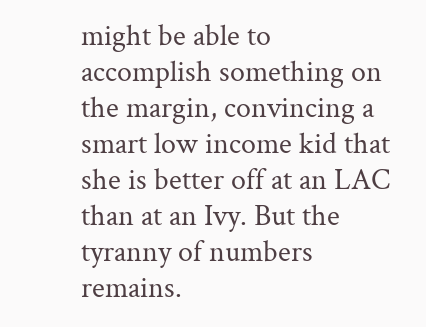might be able to accomplish something on the margin, convincing a smart low income kid that she is better off at an LAC than at an Ivy. But the tyranny of numbers remains.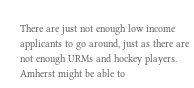There are just not enough low income applicants to go around, just as there are not enough URMs and hockey players. Amherst might be able to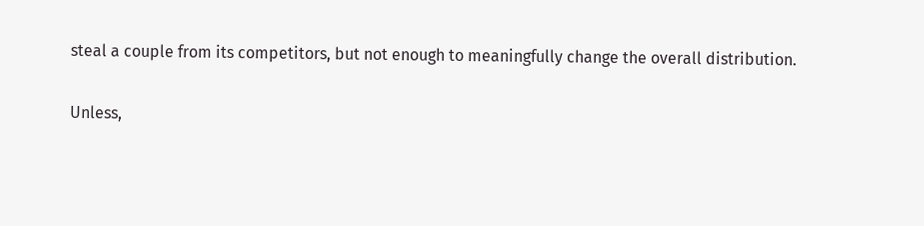steal a couple from its competitors, but not enough to meaningfully change the overall distribution.

Unless,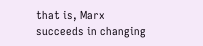that is, Marx succeeds in changing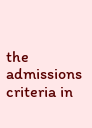the admissions criteria in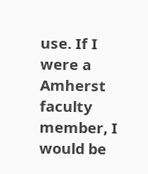use. If I were a Amherst faculty member, I would be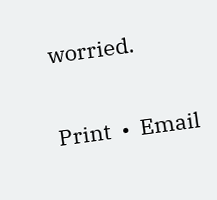worried.

Print  •  Email